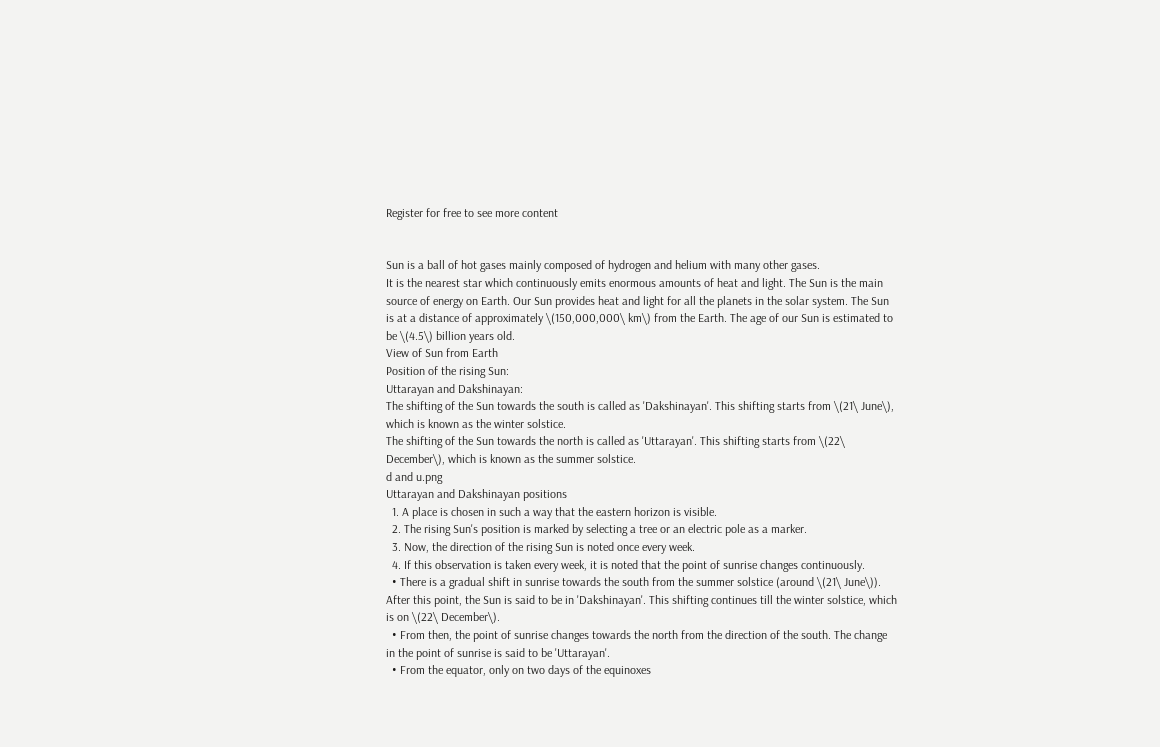Register for free to see more content


Sun is a ball of hot gases mainly composed of hydrogen and helium with many other gases.
It is the nearest star which continuously emits enormous amounts of heat and light. The Sun is the main source of energy on Earth. Our Sun provides heat and light for all the planets in the solar system. The Sun is at a distance of approximately \(150,000,000\ km\) from the Earth. The age of our Sun is estimated to be \(4.5\) billion years old.
View of Sun from Earth
Position of the rising Sun:
Uttarayan and Dakshinayan:
The shifting of the Sun towards the south is called as 'Dakshinayan'. This shifting starts from \(21\ June\), which is known as the winter solstice.
The shifting of the Sun towards the north is called as 'Uttarayan'. This shifting starts from \(22\ December\), which is known as the summer solstice.
d and u.png
Uttarayan and Dakshinayan positions
  1. A place is chosen in such a way that the eastern horizon is visible.
  2. The rising Sun's position is marked by selecting a tree or an electric pole as a marker.
  3. Now, the direction of the rising Sun is noted once every week.
  4. If this observation is taken every week, it is noted that the point of sunrise changes continuously.
  • There is a gradual shift in sunrise towards the south from the summer solstice (around \(21\ June\)). After this point, the Sun is said to be in 'Dakshinayan'. This shifting continues till the winter solstice, which is on \(22\ December\).
  • From then, the point of sunrise changes towards the north from the direction of the south. The change in the point of sunrise is said to be 'Uttarayan'.
  • From the equator, only on two days of the equinoxes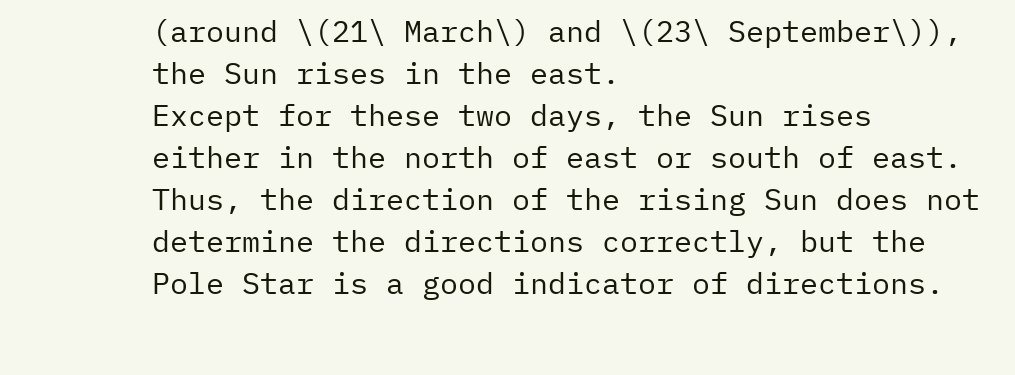(around \(21\ March\) and \(23\ September\)), the Sun rises in the east.
Except for these two days, the Sun rises either in the north of east or south of east. Thus, the direction of the rising Sun does not determine the directions correctly, but the Pole Star is a good indicator of directions.